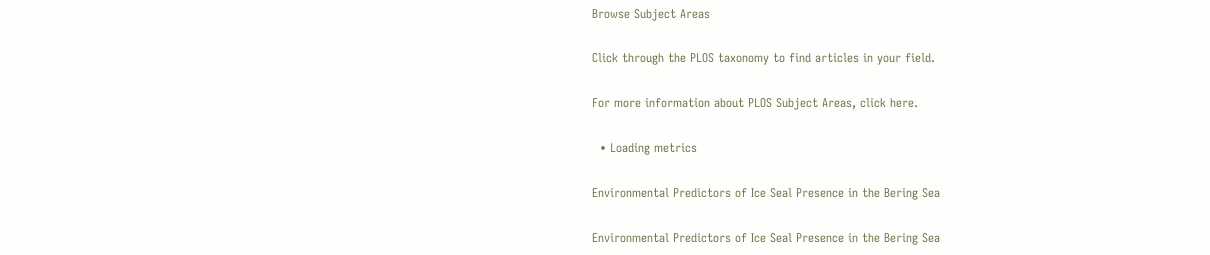Browse Subject Areas

Click through the PLOS taxonomy to find articles in your field.

For more information about PLOS Subject Areas, click here.

  • Loading metrics

Environmental Predictors of Ice Seal Presence in the Bering Sea

Environmental Predictors of Ice Seal Presence in the Bering Sea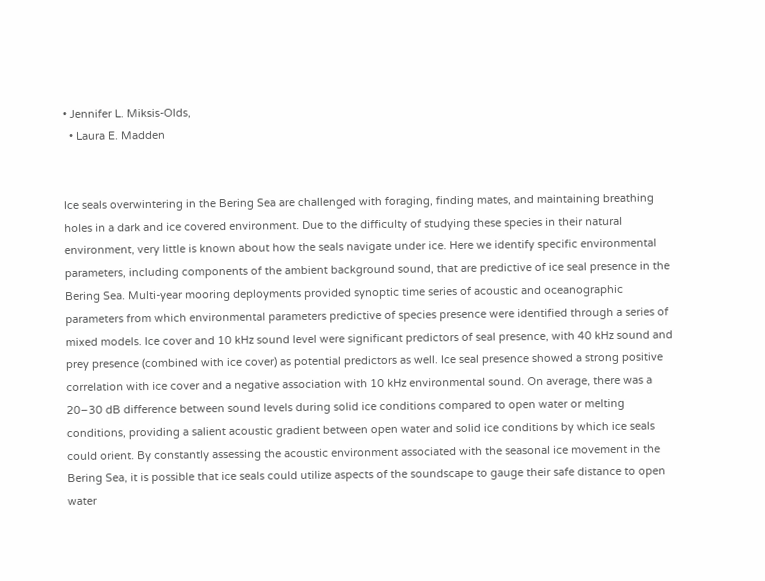• Jennifer L. Miksis-Olds,
  • Laura E. Madden


Ice seals overwintering in the Bering Sea are challenged with foraging, finding mates, and maintaining breathing holes in a dark and ice covered environment. Due to the difficulty of studying these species in their natural environment, very little is known about how the seals navigate under ice. Here we identify specific environmental parameters, including components of the ambient background sound, that are predictive of ice seal presence in the Bering Sea. Multi-year mooring deployments provided synoptic time series of acoustic and oceanographic parameters from which environmental parameters predictive of species presence were identified through a series of mixed models. Ice cover and 10 kHz sound level were significant predictors of seal presence, with 40 kHz sound and prey presence (combined with ice cover) as potential predictors as well. Ice seal presence showed a strong positive correlation with ice cover and a negative association with 10 kHz environmental sound. On average, there was a 20–30 dB difference between sound levels during solid ice conditions compared to open water or melting conditions, providing a salient acoustic gradient between open water and solid ice conditions by which ice seals could orient. By constantly assessing the acoustic environment associated with the seasonal ice movement in the Bering Sea, it is possible that ice seals could utilize aspects of the soundscape to gauge their safe distance to open water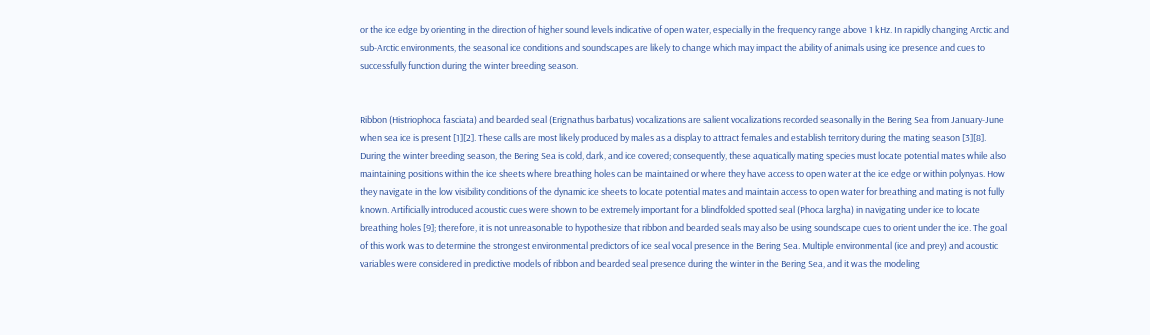or the ice edge by orienting in the direction of higher sound levels indicative of open water, especially in the frequency range above 1 kHz. In rapidly changing Arctic and sub-Arctic environments, the seasonal ice conditions and soundscapes are likely to change which may impact the ability of animals using ice presence and cues to successfully function during the winter breeding season.


Ribbon (Histriophoca fasciata) and bearded seal (Erignathus barbatus) vocalizations are salient vocalizations recorded seasonally in the Bering Sea from January-June when sea ice is present [1][2]. These calls are most likely produced by males as a display to attract females and establish territory during the mating season [3][8]. During the winter breeding season, the Bering Sea is cold, dark, and ice covered; consequently, these aquatically mating species must locate potential mates while also maintaining positions within the ice sheets where breathing holes can be maintained or where they have access to open water at the ice edge or within polynyas. How they navigate in the low visibility conditions of the dynamic ice sheets to locate potential mates and maintain access to open water for breathing and mating is not fully known. Artificially introduced acoustic cues were shown to be extremely important for a blindfolded spotted seal (Phoca largha) in navigating under ice to locate breathing holes [9]; therefore, it is not unreasonable to hypothesize that ribbon and bearded seals may also be using soundscape cues to orient under the ice. The goal of this work was to determine the strongest environmental predictors of ice seal vocal presence in the Bering Sea. Multiple environmental (ice and prey) and acoustic variables were considered in predictive models of ribbon and bearded seal presence during the winter in the Bering Sea, and it was the modeling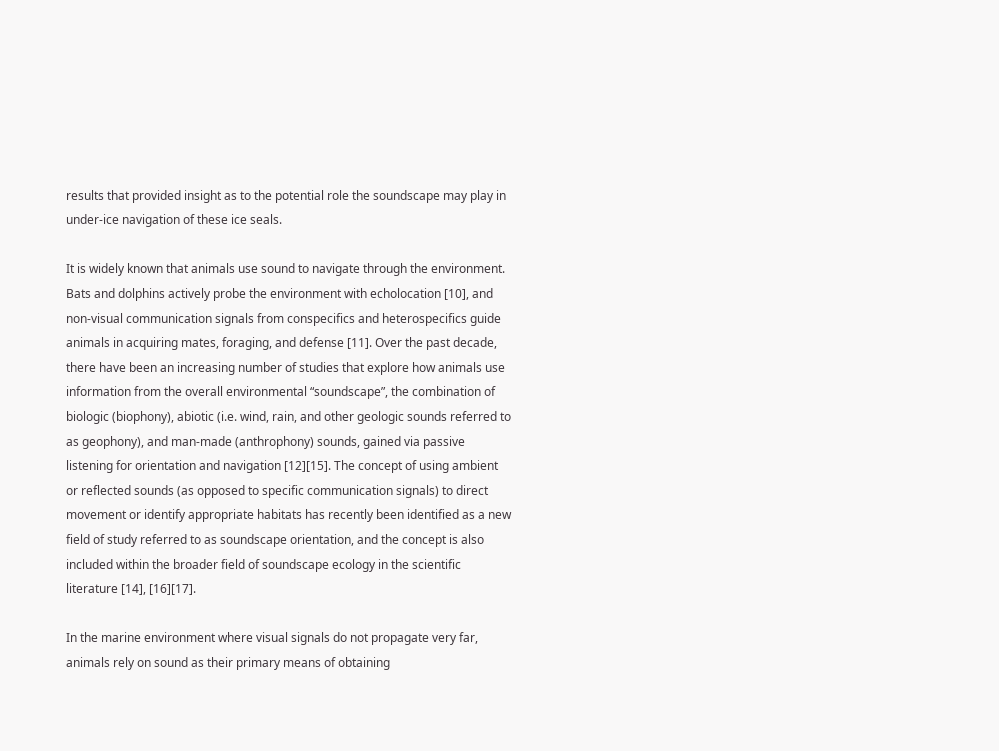results that provided insight as to the potential role the soundscape may play in under-ice navigation of these ice seals.

It is widely known that animals use sound to navigate through the environment. Bats and dolphins actively probe the environment with echolocation [10], and non-visual communication signals from conspecifics and heterospecifics guide animals in acquiring mates, foraging, and defense [11]. Over the past decade, there have been an increasing number of studies that explore how animals use information from the overall environmental “soundscape”, the combination of biologic (biophony), abiotic (i.e. wind, rain, and other geologic sounds referred to as geophony), and man-made (anthrophony) sounds, gained via passive listening for orientation and navigation [12][15]. The concept of using ambient or reflected sounds (as opposed to specific communication signals) to direct movement or identify appropriate habitats has recently been identified as a new field of study referred to as soundscape orientation, and the concept is also included within the broader field of soundscape ecology in the scientific literature [14], [16][17].

In the marine environment where visual signals do not propagate very far, animals rely on sound as their primary means of obtaining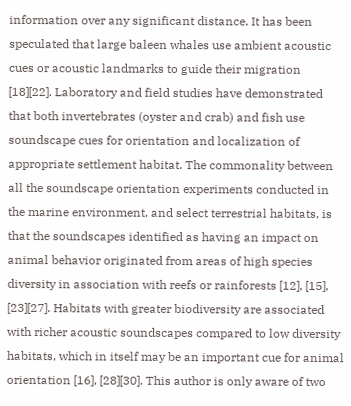information over any significant distance. It has been speculated that large baleen whales use ambient acoustic cues or acoustic landmarks to guide their migration [18][22]. Laboratory and field studies have demonstrated that both invertebrates (oyster and crab) and fish use soundscape cues for orientation and localization of appropriate settlement habitat. The commonality between all the soundscape orientation experiments conducted in the marine environment, and select terrestrial habitats, is that the soundscapes identified as having an impact on animal behavior originated from areas of high species diversity in association with reefs or rainforests [12], [15], [23][27]. Habitats with greater biodiversity are associated with richer acoustic soundscapes compared to low diversity habitats, which in itself may be an important cue for animal orientation [16], [28][30]. This author is only aware of two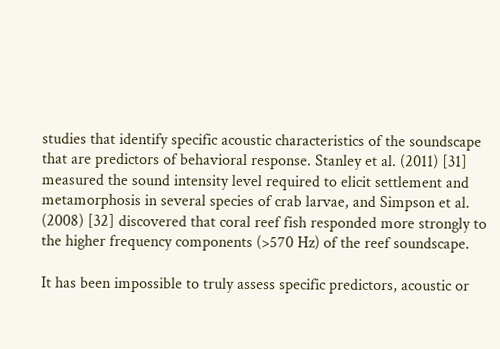studies that identify specific acoustic characteristics of the soundscape that are predictors of behavioral response. Stanley et al. (2011) [31] measured the sound intensity level required to elicit settlement and metamorphosis in several species of crab larvae, and Simpson et al. (2008) [32] discovered that coral reef fish responded more strongly to the higher frequency components (>570 Hz) of the reef soundscape.

It has been impossible to truly assess specific predictors, acoustic or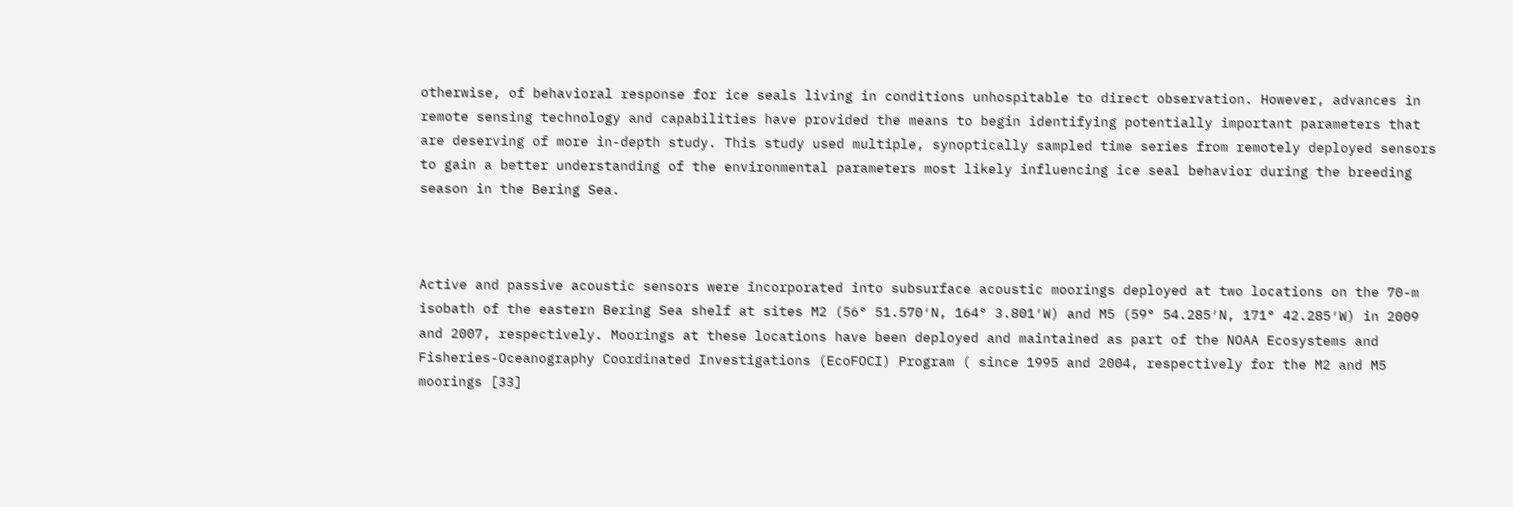otherwise, of behavioral response for ice seals living in conditions unhospitable to direct observation. However, advances in remote sensing technology and capabilities have provided the means to begin identifying potentially important parameters that are deserving of more in-depth study. This study used multiple, synoptically sampled time series from remotely deployed sensors to gain a better understanding of the environmental parameters most likely influencing ice seal behavior during the breeding season in the Bering Sea.



Active and passive acoustic sensors were incorporated into subsurface acoustic moorings deployed at two locations on the 70-m isobath of the eastern Bering Sea shelf at sites M2 (56° 51.570′N, 164° 3.801′W) and M5 (59° 54.285′N, 171° 42.285′W) in 2009 and 2007, respectively. Moorings at these locations have been deployed and maintained as part of the NOAA Ecosystems and Fisheries-Oceanography Coordinated Investigations (EcoFOCI) Program ( since 1995 and 2004, respectively for the M2 and M5 moorings [33]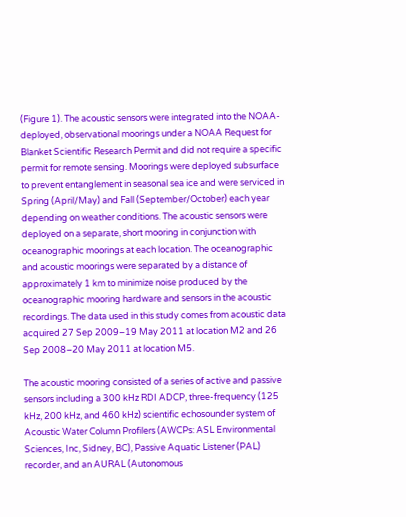(Figure 1). The acoustic sensors were integrated into the NOAA-deployed, observational moorings under a NOAA Request for Blanket Scientific Research Permit and did not require a specific permit for remote sensing. Moorings were deployed subsurface to prevent entanglement in seasonal sea ice and were serviced in Spring (April/May) and Fall (September/October) each year depending on weather conditions. The acoustic sensors were deployed on a separate, short mooring in conjunction with oceanographic moorings at each location. The oceanographic and acoustic moorings were separated by a distance of approximately 1 km to minimize noise produced by the oceanographic mooring hardware and sensors in the acoustic recordings. The data used in this study comes from acoustic data acquired 27 Sep 2009–19 May 2011 at location M2 and 26 Sep 2008–20 May 2011 at location M5.

The acoustic mooring consisted of a series of active and passive sensors including a 300 kHz RDI ADCP, three-frequency (125 kHz, 200 kHz, and 460 kHz) scientific echosounder system of Acoustic Water Column Profilers (AWCPs: ASL Environmental Sciences, Inc, Sidney, BC), Passive Aquatic Listener (PAL) recorder, and an AURAL (Autonomous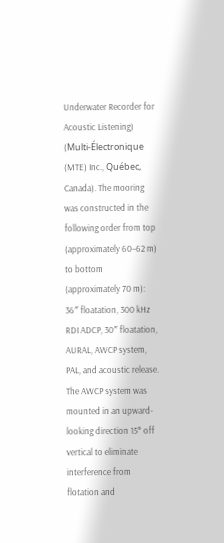Underwater Recorder for Acoustic Listening) (Multi-Électronique (MTE) Inc., Québec, Canada). The mooring was constructed in the following order from top (approximately 60–62 m) to bottom (approximately 70 m): 36″ floatation, 300 kHz RDI ADCP, 30″ floatation, AURAL, AWCP system, PAL, and acoustic release. The AWCP system was mounted in an upward-looking direction 15° off vertical to eliminate interference from flotation and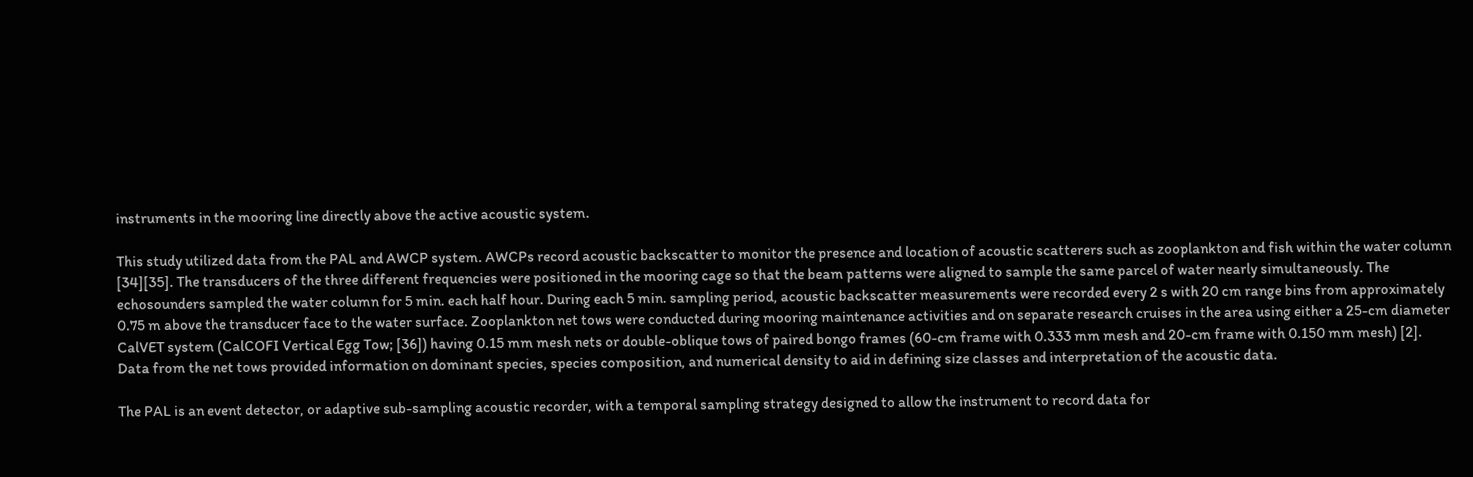instruments in the mooring line directly above the active acoustic system.

This study utilized data from the PAL and AWCP system. AWCPs record acoustic backscatter to monitor the presence and location of acoustic scatterers such as zooplankton and fish within the water column [34][35]. The transducers of the three different frequencies were positioned in the mooring cage so that the beam patterns were aligned to sample the same parcel of water nearly simultaneously. The echosounders sampled the water column for 5 min. each half hour. During each 5 min. sampling period, acoustic backscatter measurements were recorded every 2 s with 20 cm range bins from approximately 0.75 m above the transducer face to the water surface. Zooplankton net tows were conducted during mooring maintenance activities and on separate research cruises in the area using either a 25-cm diameter CalVET system (CalCOFI Vertical Egg Tow; [36]) having 0.15 mm mesh nets or double-oblique tows of paired bongo frames (60-cm frame with 0.333 mm mesh and 20-cm frame with 0.150 mm mesh) [2]. Data from the net tows provided information on dominant species, species composition, and numerical density to aid in defining size classes and interpretation of the acoustic data.

The PAL is an event detector, or adaptive sub-sampling acoustic recorder, with a temporal sampling strategy designed to allow the instrument to record data for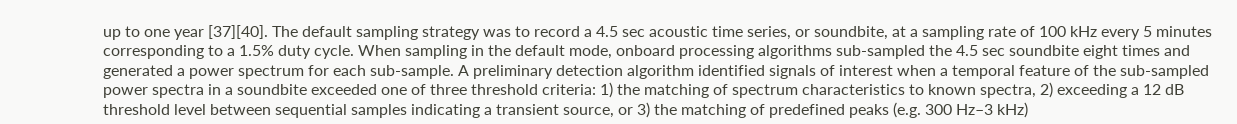up to one year [37][40]. The default sampling strategy was to record a 4.5 sec acoustic time series, or soundbite, at a sampling rate of 100 kHz every 5 minutes corresponding to a 1.5% duty cycle. When sampling in the default mode, onboard processing algorithms sub-sampled the 4.5 sec soundbite eight times and generated a power spectrum for each sub-sample. A preliminary detection algorithm identified signals of interest when a temporal feature of the sub-sampled power spectra in a soundbite exceeded one of three threshold criteria: 1) the matching of spectrum characteristics to known spectra, 2) exceeding a 12 dB threshold level between sequential samples indicating a transient source, or 3) the matching of predefined peaks (e.g. 300 Hz–3 kHz)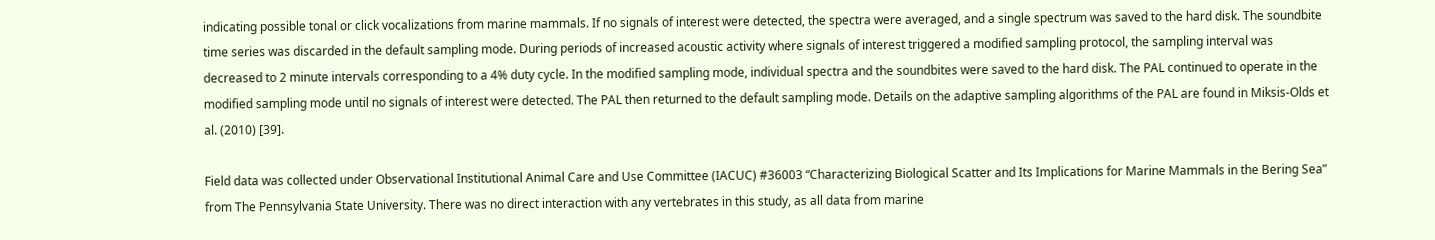indicating possible tonal or click vocalizations from marine mammals. If no signals of interest were detected, the spectra were averaged, and a single spectrum was saved to the hard disk. The soundbite time series was discarded in the default sampling mode. During periods of increased acoustic activity where signals of interest triggered a modified sampling protocol, the sampling interval was decreased to 2 minute intervals corresponding to a 4% duty cycle. In the modified sampling mode, individual spectra and the soundbites were saved to the hard disk. The PAL continued to operate in the modified sampling mode until no signals of interest were detected. The PAL then returned to the default sampling mode. Details on the adaptive sampling algorithms of the PAL are found in Miksis-Olds et al. (2010) [39].

Field data was collected under Observational Institutional Animal Care and Use Committee (IACUC) #36003 “Characterizing Biological Scatter and Its Implications for Marine Mammals in the Bering Sea” from The Pennsylvania State University. There was no direct interaction with any vertebrates in this study, as all data from marine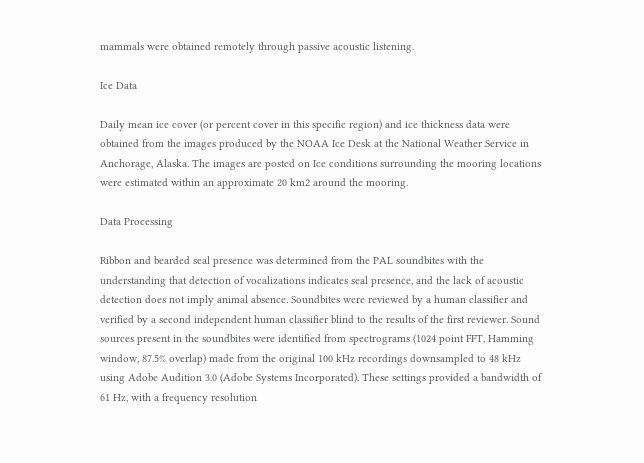mammals were obtained remotely through passive acoustic listening.

Ice Data

Daily mean ice cover (or percent cover in this specific region) and ice thickness data were obtained from the images produced by the NOAA Ice Desk at the National Weather Service in Anchorage, Alaska. The images are posted on Ice conditions surrounding the mooring locations were estimated within an approximate 20 km2 around the mooring.

Data Processing

Ribbon and bearded seal presence was determined from the PAL soundbites with the understanding that detection of vocalizations indicates seal presence, and the lack of acoustic detection does not imply animal absence. Soundbites were reviewed by a human classifier and verified by a second independent human classifier blind to the results of the first reviewer. Sound sources present in the soundbites were identified from spectrograms (1024 point FFT, Hamming window, 87.5% overlap) made from the original 100 kHz recordings downsampled to 48 kHz using Adobe Audition 3.0 (Adobe Systems Incorporated). These settings provided a bandwidth of 61 Hz, with a frequency resolution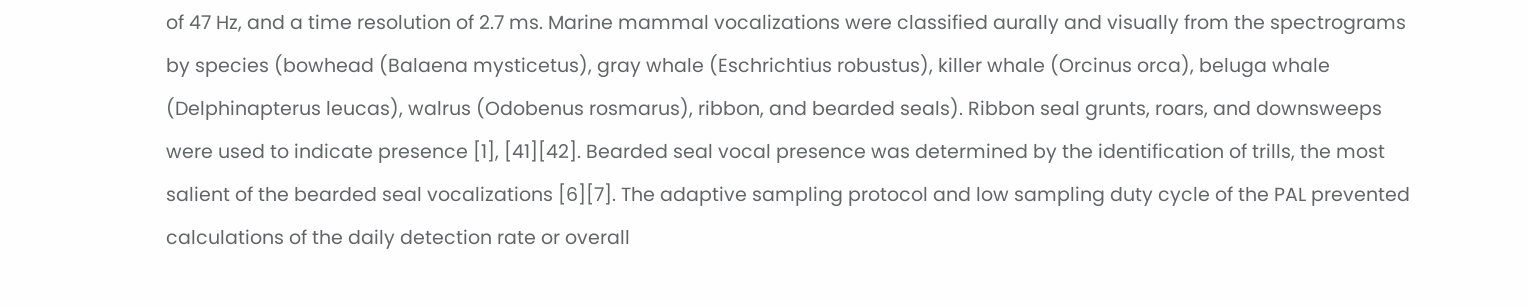of 47 Hz, and a time resolution of 2.7 ms. Marine mammal vocalizations were classified aurally and visually from the spectrograms by species (bowhead (Balaena mysticetus), gray whale (Eschrichtius robustus), killer whale (Orcinus orca), beluga whale (Delphinapterus leucas), walrus (Odobenus rosmarus), ribbon, and bearded seals). Ribbon seal grunts, roars, and downsweeps were used to indicate presence [1], [41][42]. Bearded seal vocal presence was determined by the identification of trills, the most salient of the bearded seal vocalizations [6][7]. The adaptive sampling protocol and low sampling duty cycle of the PAL prevented calculations of the daily detection rate or overall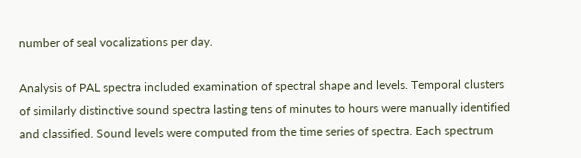number of seal vocalizations per day.

Analysis of PAL spectra included examination of spectral shape and levels. Temporal clusters of similarly distinctive sound spectra lasting tens of minutes to hours were manually identified and classified. Sound levels were computed from the time series of spectra. Each spectrum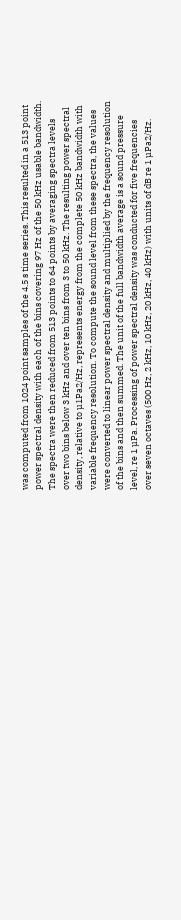was computed from 1024 point samples of the 4.5 s time series. This resulted in a 513 point power spectral density with each of the bins covering 97 Hz of the 50 kHz usable bandwidth. The spectra were then reduced from 513 points to 64 points by averaging spectra levels over two bins below 3 kHz and over ten bins from 3 to 50 kHz. The resulting power spectral density, relative to µ1Pa2/Hz, represents energy from the complete 50 kHz bandwidth with variable frequency resolution. To compute the sound level from these spectra, the values were converted to linear power spectral density and multiplied by the frequency resolution of the bins and then summed. The unit of the full bandwidth average is a sound pressure level, re 1 µPa. Processing of power spectral density was conducted for five frequencies over seven octaves (500 Hz, 2 kHz, 10 kHz, 20 kHz, 40 kHz) with units of dB re 1 µPa2/Hz.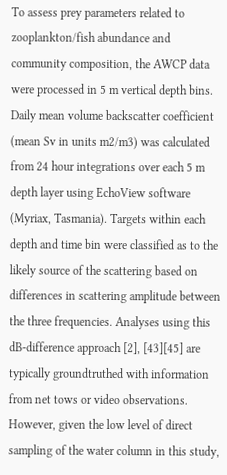To assess prey parameters related to zooplankton/fish abundance and community composition, the AWCP data were processed in 5 m vertical depth bins. Daily mean volume backscatter coefficient (mean Sv in units m2/m3) was calculated from 24 hour integrations over each 5 m depth layer using EchoView software (Myriax, Tasmania). Targets within each depth and time bin were classified as to the likely source of the scattering based on differences in scattering amplitude between the three frequencies. Analyses using this dB-difference approach [2], [43][45] are typically groundtruthed with information from net tows or video observations. However, given the low level of direct sampling of the water column in this study,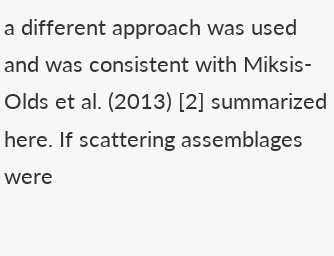a different approach was used and was consistent with Miksis-Olds et al. (2013) [2] summarized here. If scattering assemblages were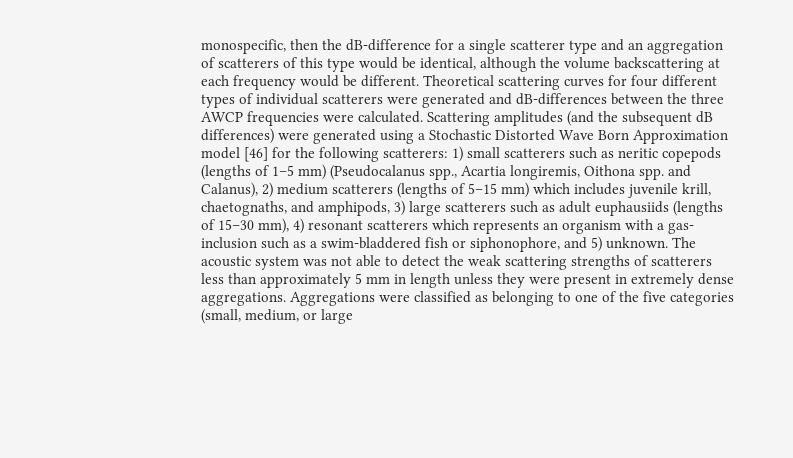monospecific, then the dB-difference for a single scatterer type and an aggregation of scatterers of this type would be identical, although the volume backscattering at each frequency would be different. Theoretical scattering curves for four different types of individual scatterers were generated and dB-differences between the three AWCP frequencies were calculated. Scattering amplitudes (and the subsequent dB differences) were generated using a Stochastic Distorted Wave Born Approximation model [46] for the following scatterers: 1) small scatterers such as neritic copepods (lengths of 1–5 mm) (Pseudocalanus spp., Acartia longiremis, Oithona spp. and Calanus), 2) medium scatterers (lengths of 5–15 mm) which includes juvenile krill, chaetognaths, and amphipods, 3) large scatterers such as adult euphausiids (lengths of 15–30 mm), 4) resonant scatterers which represents an organism with a gas-inclusion such as a swim-bladdered fish or siphonophore, and 5) unknown. The acoustic system was not able to detect the weak scattering strengths of scatterers less than approximately 5 mm in length unless they were present in extremely dense aggregations. Aggregations were classified as belonging to one of the five categories (small, medium, or large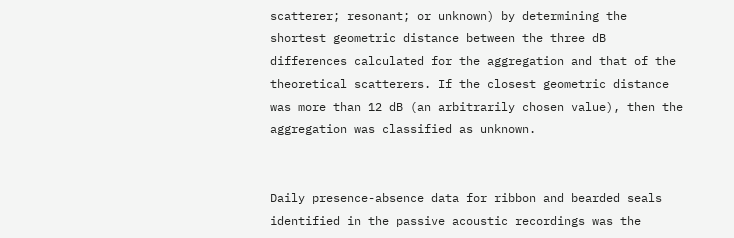scatterer; resonant; or unknown) by determining the shortest geometric distance between the three dB differences calculated for the aggregation and that of the theoretical scatterers. If the closest geometric distance was more than 12 dB (an arbitrarily chosen value), then the aggregation was classified as unknown.


Daily presence-absence data for ribbon and bearded seals identified in the passive acoustic recordings was the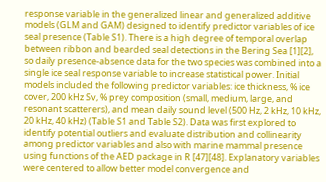response variable in the generalized linear and generalized additive models (GLM and GAM) designed to identify predictor variables of ice seal presence (Table S1). There is a high degree of temporal overlap between ribbon and bearded seal detections in the Bering Sea [1][2], so daily presence-absence data for the two species was combined into a single ice seal response variable to increase statistical power. Initial models included the following predictor variables: ice thickness, % ice cover, 200 kHz Sv, % prey composition (small, medium, large, and resonant scatterers), and mean daily sound level (500 Hz, 2 kHz, 10 kHz, 20 kHz, 40 kHz) (Table S1 and Table S2). Data was first explored to identify potential outliers and evaluate distribution and collinearity among predictor variables and also with marine mammal presence using functions of the AED package in R [47][48]. Explanatory variables were centered to allow better model convergence and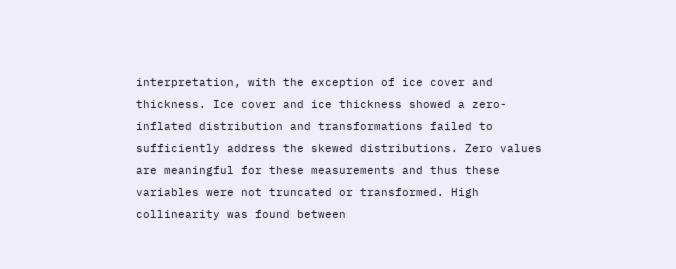interpretation, with the exception of ice cover and thickness. Ice cover and ice thickness showed a zero-inflated distribution and transformations failed to sufficiently address the skewed distributions. Zero values are meaningful for these measurements and thus these variables were not truncated or transformed. High collinearity was found between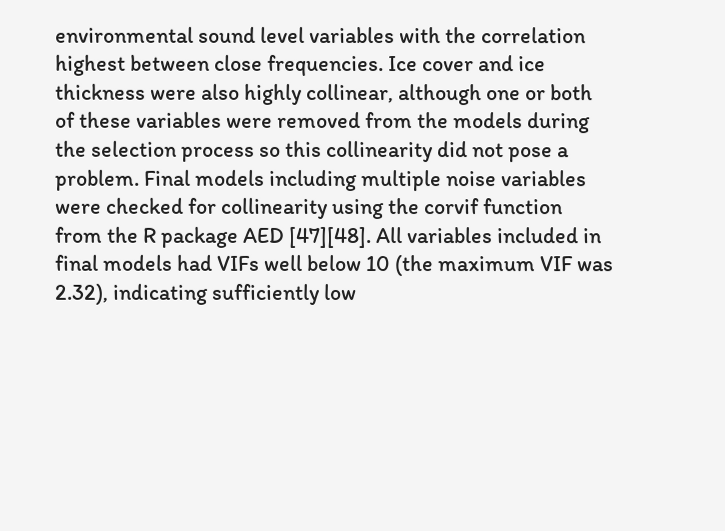environmental sound level variables with the correlation highest between close frequencies. Ice cover and ice thickness were also highly collinear, although one or both of these variables were removed from the models during the selection process so this collinearity did not pose a problem. Final models including multiple noise variables were checked for collinearity using the corvif function from the R package AED [47][48]. All variables included in final models had VIFs well below 10 (the maximum VIF was 2.32), indicating sufficiently low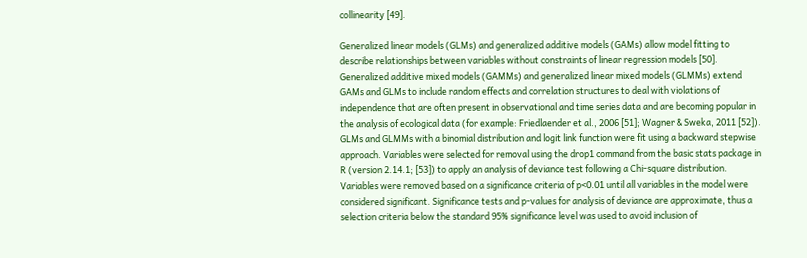collinearity [49].

Generalized linear models (GLMs) and generalized additive models (GAMs) allow model fitting to describe relationships between variables without constraints of linear regression models [50]. Generalized additive mixed models (GAMMs) and generalized linear mixed models (GLMMs) extend GAMs and GLMs to include random effects and correlation structures to deal with violations of independence that are often present in observational and time series data and are becoming popular in the analysis of ecological data (for example: Friedlaender et al., 2006 [51]; Wagner & Sweka, 2011 [52]). GLMs and GLMMs with a binomial distribution and logit link function were fit using a backward stepwise approach. Variables were selected for removal using the drop1 command from the basic stats package in R (version 2.14.1; [53]) to apply an analysis of deviance test following a Chi-square distribution. Variables were removed based on a significance criteria of p<0.01 until all variables in the model were considered significant. Significance tests and p-values for analysis of deviance are approximate, thus a selection criteria below the standard 95% significance level was used to avoid inclusion of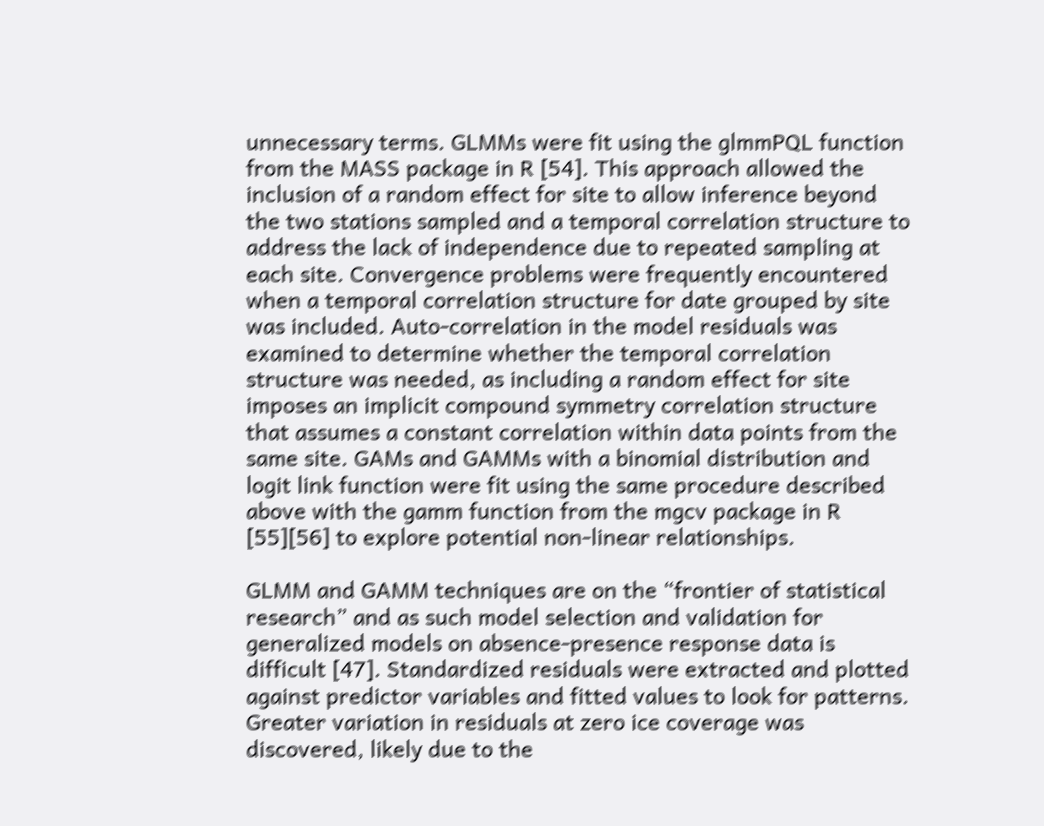unnecessary terms. GLMMs were fit using the glmmPQL function from the MASS package in R [54]. This approach allowed the inclusion of a random effect for site to allow inference beyond the two stations sampled and a temporal correlation structure to address the lack of independence due to repeated sampling at each site. Convergence problems were frequently encountered when a temporal correlation structure for date grouped by site was included. Auto-correlation in the model residuals was examined to determine whether the temporal correlation structure was needed, as including a random effect for site imposes an implicit compound symmetry correlation structure that assumes a constant correlation within data points from the same site. GAMs and GAMMs with a binomial distribution and logit link function were fit using the same procedure described above with the gamm function from the mgcv package in R [55][56] to explore potential non-linear relationships.

GLMM and GAMM techniques are on the “frontier of statistical research” and as such model selection and validation for generalized models on absence-presence response data is difficult [47]. Standardized residuals were extracted and plotted against predictor variables and fitted values to look for patterns. Greater variation in residuals at zero ice coverage was discovered, likely due to the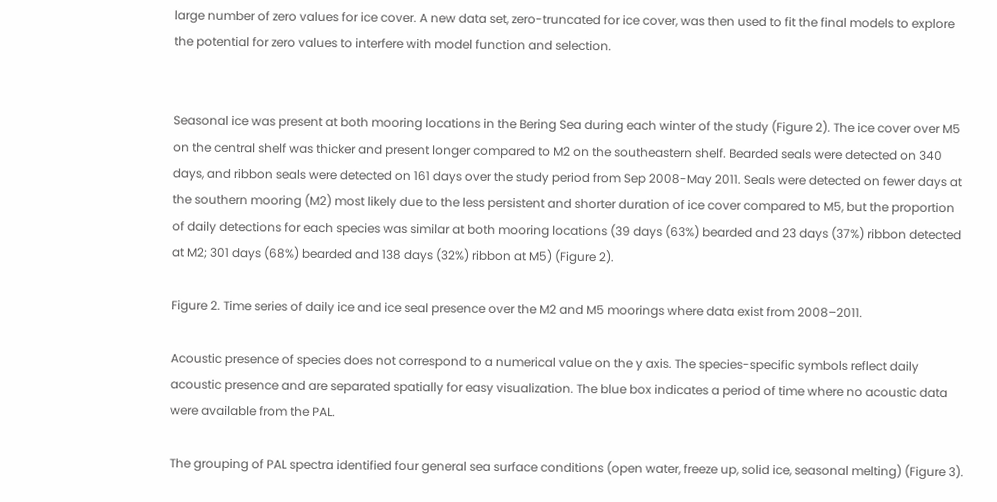large number of zero values for ice cover. A new data set, zero-truncated for ice cover, was then used to fit the final models to explore the potential for zero values to interfere with model function and selection.


Seasonal ice was present at both mooring locations in the Bering Sea during each winter of the study (Figure 2). The ice cover over M5 on the central shelf was thicker and present longer compared to M2 on the southeastern shelf. Bearded seals were detected on 340 days, and ribbon seals were detected on 161 days over the study period from Sep 2008-May 2011. Seals were detected on fewer days at the southern mooring (M2) most likely due to the less persistent and shorter duration of ice cover compared to M5, but the proportion of daily detections for each species was similar at both mooring locations (39 days (63%) bearded and 23 days (37%) ribbon detected at M2; 301 days (68%) bearded and 138 days (32%) ribbon at M5) (Figure 2).

Figure 2. Time series of daily ice and ice seal presence over the M2 and M5 moorings where data exist from 2008–2011.

Acoustic presence of species does not correspond to a numerical value on the y axis. The species-specific symbols reflect daily acoustic presence and are separated spatially for easy visualization. The blue box indicates a period of time where no acoustic data were available from the PAL.

The grouping of PAL spectra identified four general sea surface conditions (open water, freeze up, solid ice, seasonal melting) (Figure 3).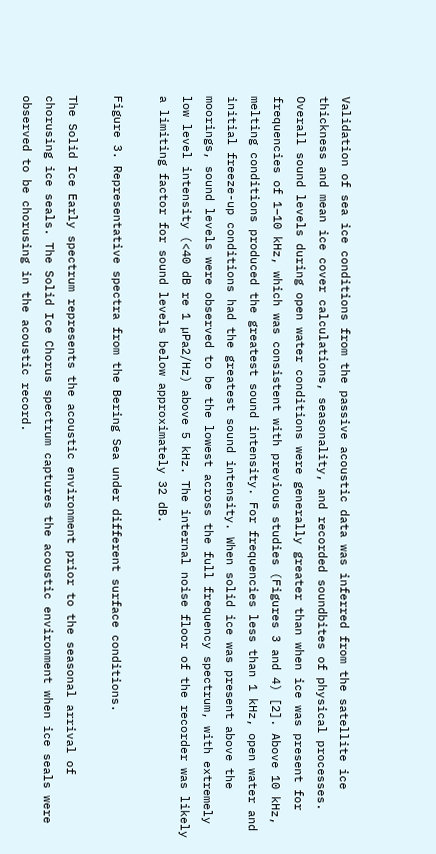Validation of sea ice conditions from the passive acoustic data was inferred from the satellite ice thickness and mean ice cover calculations, seasonality, and recorded soundbites of physical processes. Overall sound levels during open water conditions were generally greater than when ice was present for frequencies of 1–10 kHz, which was consistent with previous studies (Figures 3 and 4) [2]. Above 10 kHz, melting conditions produced the greatest sound intensity. For frequencies less than 1 kHz, open water and initial freeze-up conditions had the greatest sound intensity. When solid ice was present above the moorings, sound levels were observed to be the lowest across the full frequency spectrum, with extremely low level intensity (<40 dB re 1 µPa2/Hz) above 5 kHz. The internal noise floor of the recorder was likely a limiting factor for sound levels below approximately 32 dB.

Figure 3. Representative spectra from the Bering Sea under different surface conditions.

The Solid Ice Early spectrum represents the acoustic environment prior to the seasonal arrival of chorusing ice seals. The Solid Ice Chorus spectrum captures the acoustic environment when ice seals were observed to be chorusing in the acoustic record.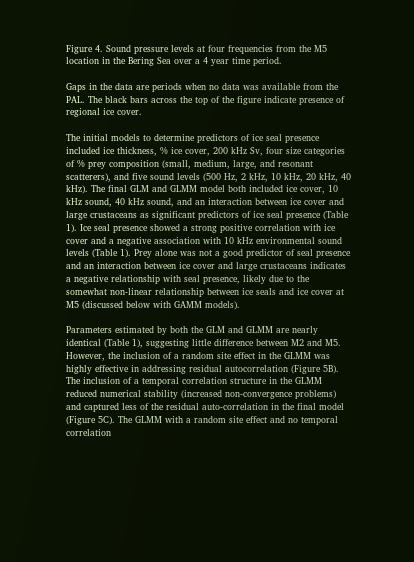Figure 4. Sound pressure levels at four frequencies from the M5 location in the Bering Sea over a 4 year time period.

Gaps in the data are periods when no data was available from the PAL. The black bars across the top of the figure indicate presence of regional ice cover.

The initial models to determine predictors of ice seal presence included ice thickness, % ice cover, 200 kHz Sv, four size categories of % prey composition (small, medium, large, and resonant scatterers), and five sound levels (500 Hz, 2 kHz, 10 kHz, 20 kHz, 40 kHz). The final GLM and GLMM model both included ice cover, 10 kHz sound, 40 kHz sound, and an interaction between ice cover and large crustaceans as significant predictors of ice seal presence (Table 1). Ice seal presence showed a strong positive correlation with ice cover and a negative association with 10 kHz environmental sound levels (Table 1). Prey alone was not a good predictor of seal presence and an interaction between ice cover and large crustaceans indicates a negative relationship with seal presence, likely due to the somewhat non-linear relationship between ice seals and ice cover at M5 (discussed below with GAMM models).

Parameters estimated by both the GLM and GLMM are nearly identical (Table 1), suggesting little difference between M2 and M5. However, the inclusion of a random site effect in the GLMM was highly effective in addressing residual autocorrelation (Figure 5B). The inclusion of a temporal correlation structure in the GLMM reduced numerical stability (increased non-convergence problems) and captured less of the residual auto-correlation in the final model (Figure 5C). The GLMM with a random site effect and no temporal correlation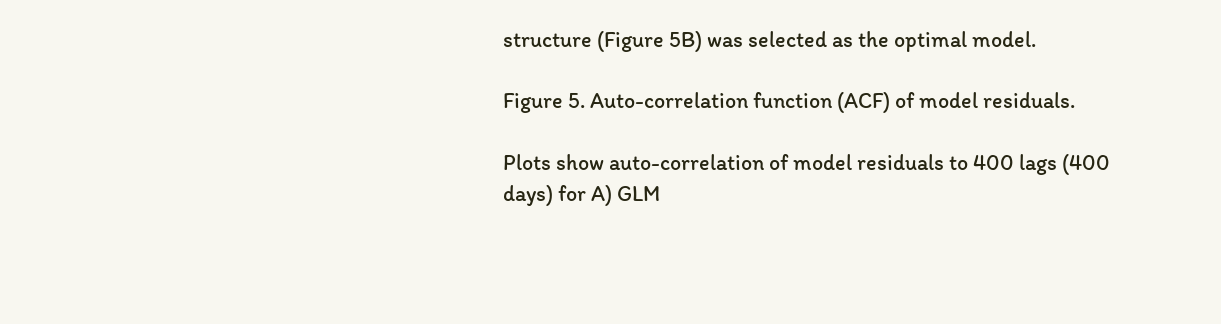structure (Figure 5B) was selected as the optimal model.

Figure 5. Auto-correlation function (ACF) of model residuals.

Plots show auto-correlation of model residuals to 400 lags (400 days) for A) GLM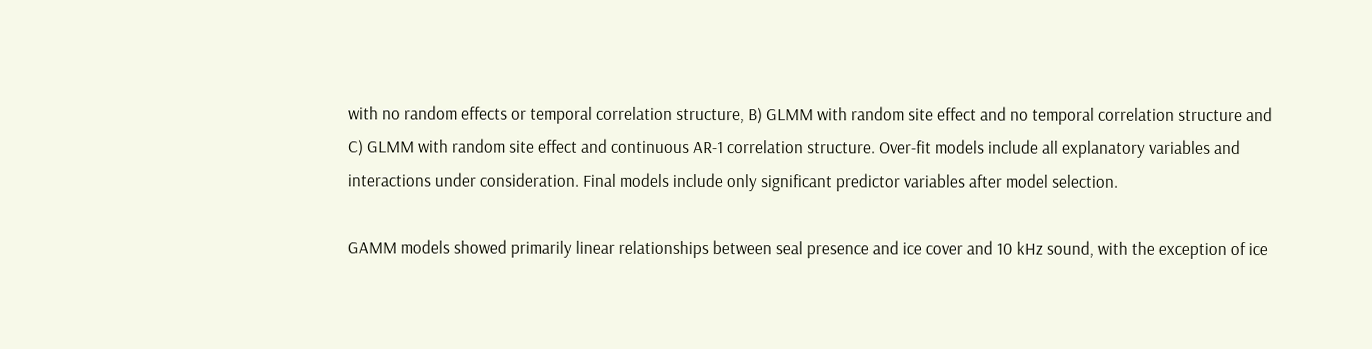with no random effects or temporal correlation structure, B) GLMM with random site effect and no temporal correlation structure and C) GLMM with random site effect and continuous AR-1 correlation structure. Over-fit models include all explanatory variables and interactions under consideration. Final models include only significant predictor variables after model selection.

GAMM models showed primarily linear relationships between seal presence and ice cover and 10 kHz sound, with the exception of ice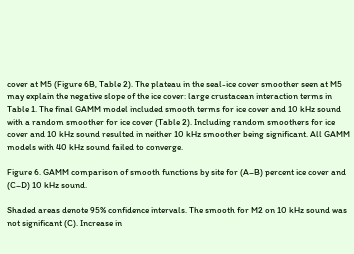cover at M5 (Figure 6B, Table 2). The plateau in the seal-ice cover smoother seen at M5 may explain the negative slope of the ice cover: large crustacean interaction terms in Table 1. The final GAMM model included smooth terms for ice cover and 10 kHz sound with a random smoother for ice cover (Table 2). Including random smoothers for ice cover and 10 kHz sound resulted in neither 10 kHz smoother being significant. All GAMM models with 40 kHz sound failed to converge.

Figure 6. GAMM comparison of smooth functions by site for (A–B) percent ice cover and (C–D) 10 kHz sound.

Shaded areas denote 95% confidence intervals. The smooth for M2 on 10 kHz sound was not significant (C). Increase in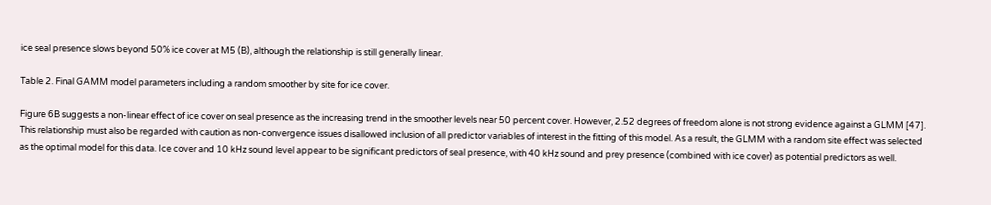ice seal presence slows beyond 50% ice cover at M5 (B), although the relationship is still generally linear.

Table 2. Final GAMM model parameters including a random smoother by site for ice cover.

Figure 6B suggests a non-linear effect of ice cover on seal presence as the increasing trend in the smoother levels near 50 percent cover. However, 2.52 degrees of freedom alone is not strong evidence against a GLMM [47]. This relationship must also be regarded with caution as non-convergence issues disallowed inclusion of all predictor variables of interest in the fitting of this model. As a result, the GLMM with a random site effect was selected as the optimal model for this data. Ice cover and 10 kHz sound level appear to be significant predictors of seal presence, with 40 kHz sound and prey presence (combined with ice cover) as potential predictors as well.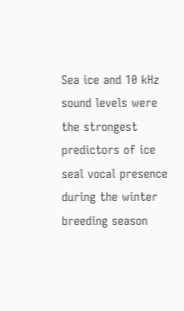Sea ice and 10 kHz sound levels were the strongest predictors of ice seal vocal presence during the winter breeding season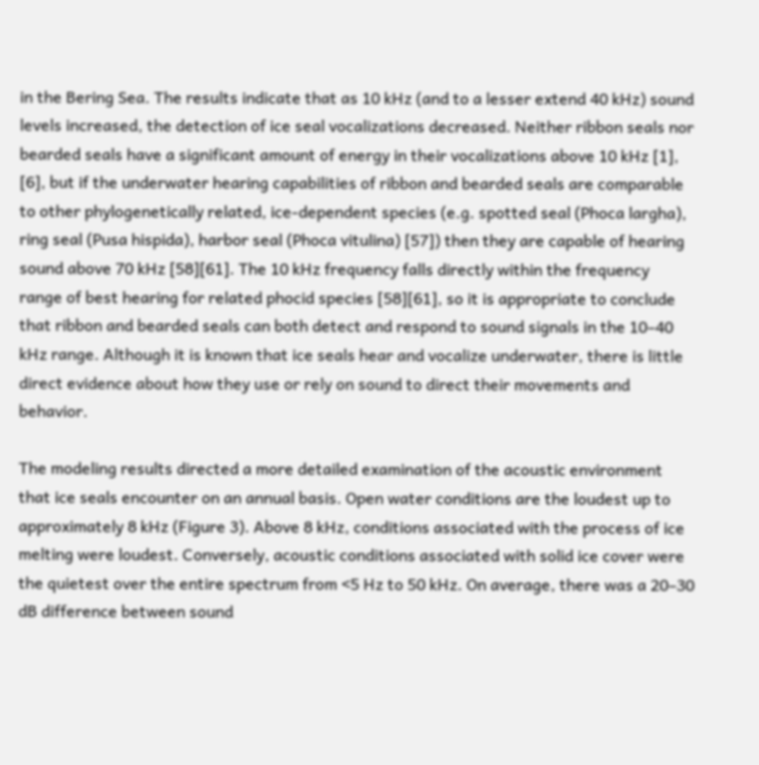in the Bering Sea. The results indicate that as 10 kHz (and to a lesser extend 40 kHz) sound levels increased, the detection of ice seal vocalizations decreased. Neither ribbon seals nor bearded seals have a significant amount of energy in their vocalizations above 10 kHz [1], [6], but if the underwater hearing capabilities of ribbon and bearded seals are comparable to other phylogenetically related, ice-dependent species (e.g. spotted seal (Phoca largha), ring seal (Pusa hispida), harbor seal (Phoca vitulina) [57]) then they are capable of hearing sound above 70 kHz [58][61]. The 10 kHz frequency falls directly within the frequency range of best hearing for related phocid species [58][61], so it is appropriate to conclude that ribbon and bearded seals can both detect and respond to sound signals in the 10–40 kHz range. Although it is known that ice seals hear and vocalize underwater, there is little direct evidence about how they use or rely on sound to direct their movements and behavior.

The modeling results directed a more detailed examination of the acoustic environment that ice seals encounter on an annual basis. Open water conditions are the loudest up to approximately 8 kHz (Figure 3). Above 8 kHz, conditions associated with the process of ice melting were loudest. Conversely, acoustic conditions associated with solid ice cover were the quietest over the entire spectrum from <5 Hz to 50 kHz. On average, there was a 20–30 dB difference between sound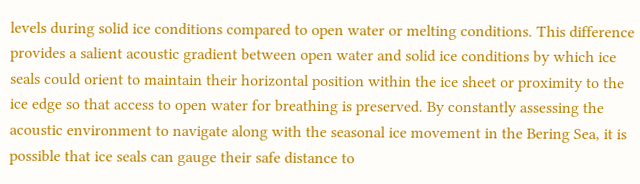levels during solid ice conditions compared to open water or melting conditions. This difference provides a salient acoustic gradient between open water and solid ice conditions by which ice seals could orient to maintain their horizontal position within the ice sheet or proximity to the ice edge so that access to open water for breathing is preserved. By constantly assessing the acoustic environment to navigate along with the seasonal ice movement in the Bering Sea, it is possible that ice seals can gauge their safe distance to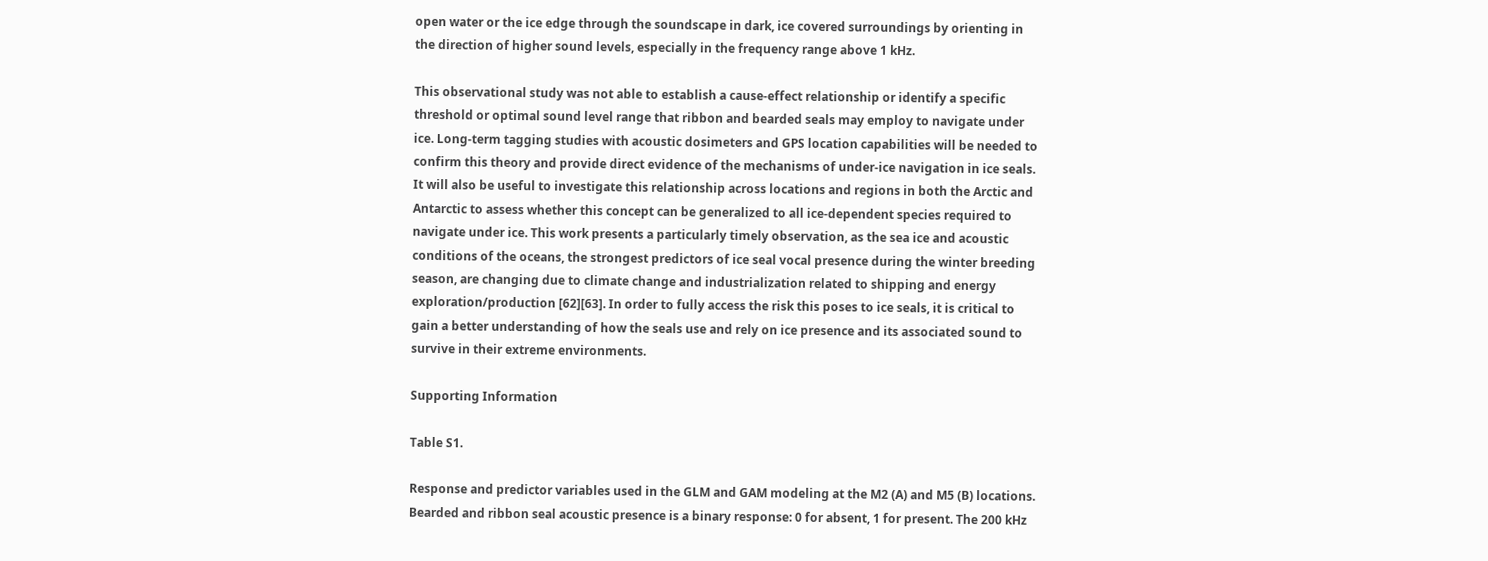open water or the ice edge through the soundscape in dark, ice covered surroundings by orienting in the direction of higher sound levels, especially in the frequency range above 1 kHz.

This observational study was not able to establish a cause-effect relationship or identify a specific threshold or optimal sound level range that ribbon and bearded seals may employ to navigate under ice. Long-term tagging studies with acoustic dosimeters and GPS location capabilities will be needed to confirm this theory and provide direct evidence of the mechanisms of under-ice navigation in ice seals. It will also be useful to investigate this relationship across locations and regions in both the Arctic and Antarctic to assess whether this concept can be generalized to all ice-dependent species required to navigate under ice. This work presents a particularly timely observation, as the sea ice and acoustic conditions of the oceans, the strongest predictors of ice seal vocal presence during the winter breeding season, are changing due to climate change and industrialization related to shipping and energy exploration/production [62][63]. In order to fully access the risk this poses to ice seals, it is critical to gain a better understanding of how the seals use and rely on ice presence and its associated sound to survive in their extreme environments.

Supporting Information

Table S1.

Response and predictor variables used in the GLM and GAM modeling at the M2 (A) and M5 (B) locations. Bearded and ribbon seal acoustic presence is a binary response: 0 for absent, 1 for present. The 200 kHz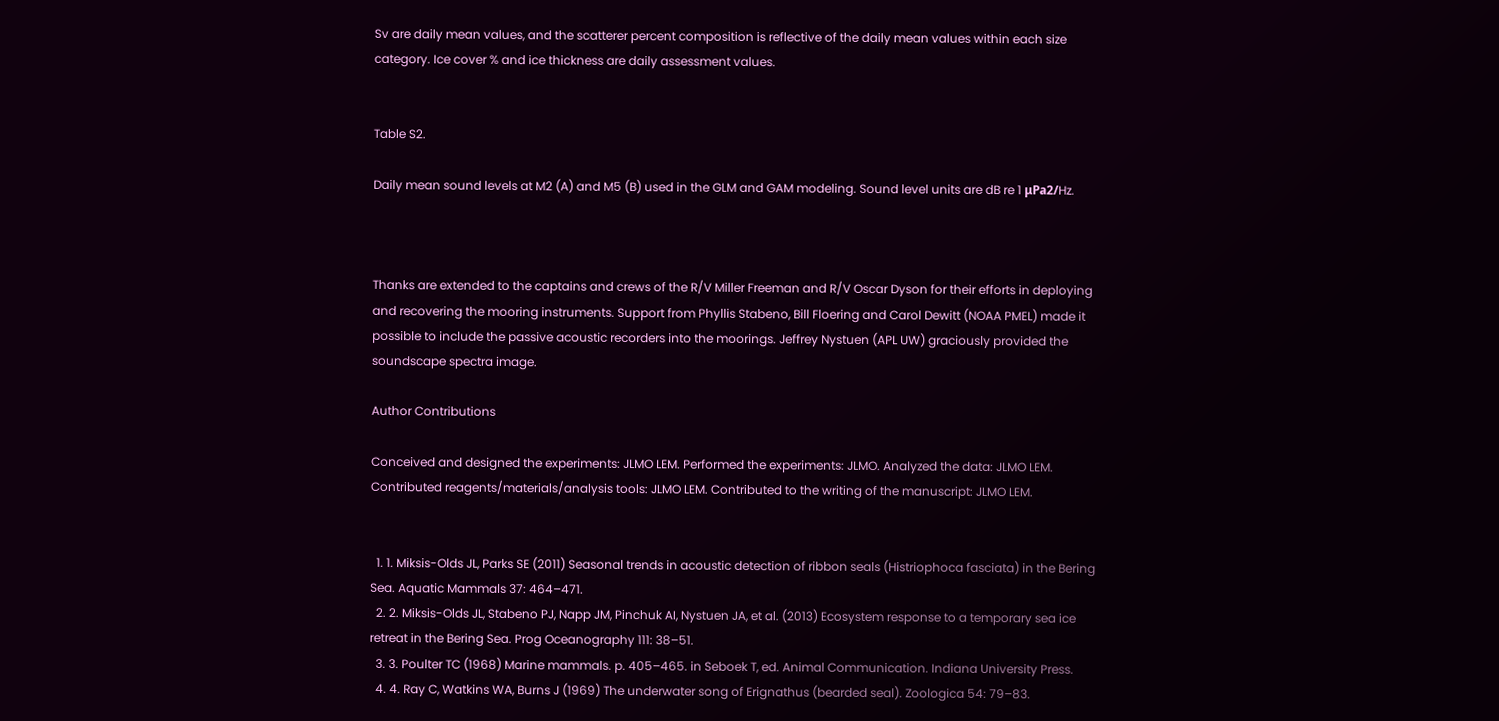Sv are daily mean values, and the scatterer percent composition is reflective of the daily mean values within each size category. Ice cover % and ice thickness are daily assessment values.


Table S2.

Daily mean sound levels at M2 (A) and M5 (B) used in the GLM and GAM modeling. Sound level units are dB re 1 μPa2/Hz.



Thanks are extended to the captains and crews of the R/V Miller Freeman and R/V Oscar Dyson for their efforts in deploying and recovering the mooring instruments. Support from Phyllis Stabeno, Bill Floering and Carol Dewitt (NOAA PMEL) made it possible to include the passive acoustic recorders into the moorings. Jeffrey Nystuen (APL UW) graciously provided the soundscape spectra image.

Author Contributions

Conceived and designed the experiments: JLMO LEM. Performed the experiments: JLMO. Analyzed the data: JLMO LEM. Contributed reagents/materials/analysis tools: JLMO LEM. Contributed to the writing of the manuscript: JLMO LEM.


  1. 1. Miksis-Olds JL, Parks SE (2011) Seasonal trends in acoustic detection of ribbon seals (Histriophoca fasciata) in the Bering Sea. Aquatic Mammals 37: 464–471.
  2. 2. Miksis-Olds JL, Stabeno PJ, Napp JM, Pinchuk AI, Nystuen JA, et al. (2013) Ecosystem response to a temporary sea ice retreat in the Bering Sea. Prog Oceanography 111: 38–51.
  3. 3. Poulter TC (1968) Marine mammals. p. 405–465. in Seboek T, ed. Animal Communication. Indiana University Press.
  4. 4. Ray C, Watkins WA, Burns J (1969) The underwater song of Erignathus (bearded seal). Zoologica 54: 79–83.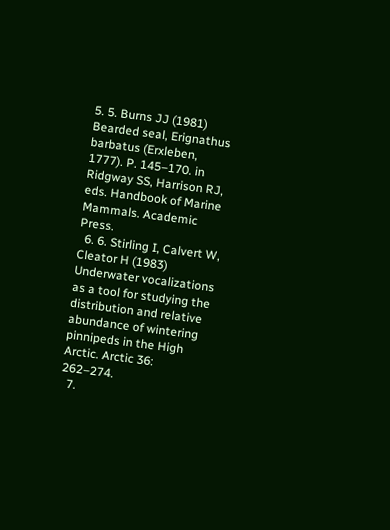5. 5. Burns JJ (1981) Bearded seal, Erignathus barbatus (Erxleben, 1777). P. 145–170. in Ridgway SS, Harrison RJ, eds. Handbook of Marine Mammals. Academic Press.
  6. 6. Stirling I, Calvert W, Cleator H (1983) Underwater vocalizations as a tool for studying the distribution and relative abundance of wintering pinnipeds in the High Arctic. Arctic 36: 262–274.
  7.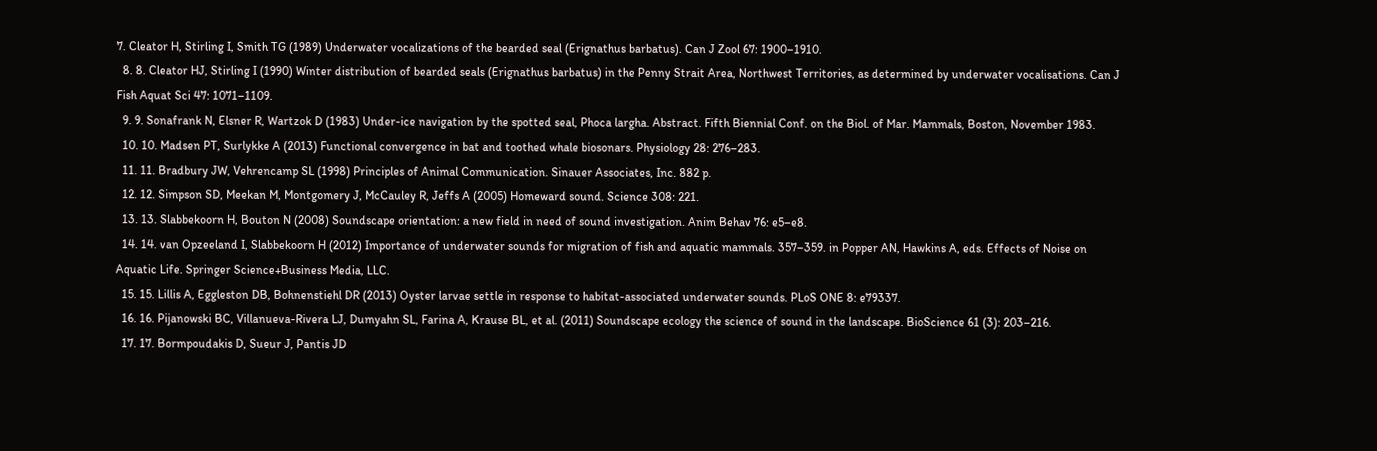7. Cleator H, Stirling I, Smith TG (1989) Underwater vocalizations of the bearded seal (Erignathus barbatus). Can J Zool 67: 1900–1910.
  8. 8. Cleator HJ, Stirling I (1990) Winter distribution of bearded seals (Erignathus barbatus) in the Penny Strait Area, Northwest Territories, as determined by underwater vocalisations. Can J Fish Aquat Sci 47: 1071–1109.
  9. 9. Sonafrank N, Elsner R, Wartzok D (1983) Under-ice navigation by the spotted seal, Phoca largha. Abstract. Fifth Biennial Conf. on the Biol. of Mar. Mammals, Boston, November 1983.
  10. 10. Madsen PT, Surlykke A (2013) Functional convergence in bat and toothed whale biosonars. Physiology 28: 276–283.
  11. 11. Bradbury JW, Vehrencamp SL (1998) Principles of Animal Communication. Sinauer Associates, Inc. 882 p.
  12. 12. Simpson SD, Meekan M, Montgomery J, McCauley R, Jeffs A (2005) Homeward sound. Science 308: 221.
  13. 13. Slabbekoorn H, Bouton N (2008) Soundscape orientation: a new field in need of sound investigation. Anim Behav 76: e5–e8.
  14. 14. van Opzeeland I, Slabbekoorn H (2012) Importance of underwater sounds for migration of fish and aquatic mammals. 357–359. in Popper AN, Hawkins A, eds. Effects of Noise on Aquatic Life. Springer Science+Business Media, LLC.
  15. 15. Lillis A, Eggleston DB, Bohnenstiehl DR (2013) Oyster larvae settle in response to habitat-associated underwater sounds. PLoS ONE 8: e79337.
  16. 16. Pijanowski BC, Villanueva-Rivera LJ, Dumyahn SL, Farina A, Krause BL, et al. (2011) Soundscape ecology the science of sound in the landscape. BioScience 61 (3): 203–216.
  17. 17. Bormpoudakis D, Sueur J, Pantis JD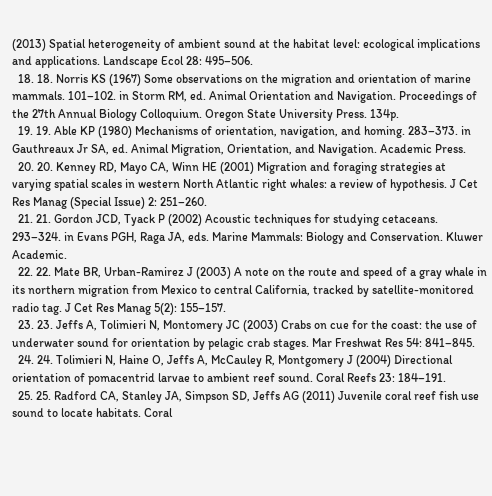(2013) Spatial heterogeneity of ambient sound at the habitat level: ecological implications and applications. Landscape Ecol 28: 495–506.
  18. 18. Norris KS (1967) Some observations on the migration and orientation of marine mammals. 101–102. in Storm RM, ed. Animal Orientation and Navigation. Proceedings of the 27th Annual Biology Colloquium. Oregon State University Press. 134p.
  19. 19. Able KP (1980) Mechanisms of orientation, navigation, and homing. 283–373. in Gauthreaux Jr SA, ed. Animal Migration, Orientation, and Navigation. Academic Press.
  20. 20. Kenney RD, Mayo CA, Winn HE (2001) Migration and foraging strategies at varying spatial scales in western North Atlantic right whales: a review of hypothesis. J Cet Res Manag (Special Issue) 2: 251–260.
  21. 21. Gordon JCD, Tyack P (2002) Acoustic techniques for studying cetaceans. 293–324. in Evans PGH, Raga JA, eds. Marine Mammals: Biology and Conservation. Kluwer Academic.
  22. 22. Mate BR, Urban-Ramirez J (2003) A note on the route and speed of a gray whale in its northern migration from Mexico to central California, tracked by satellite-monitored radio tag. J Cet Res Manag 5(2): 155–157.
  23. 23. Jeffs A, Tolimieri N, Montomery JC (2003) Crabs on cue for the coast: the use of underwater sound for orientation by pelagic crab stages. Mar Freshwat Res 54: 841–845.
  24. 24. Tolimieri N, Haine O, Jeffs A, McCauley R, Montgomery J (2004) Directional orientation of pomacentrid larvae to ambient reef sound. Coral Reefs 23: 184–191.
  25. 25. Radford CA, Stanley JA, Simpson SD, Jeffs AG (2011) Juvenile coral reef fish use sound to locate habitats. Coral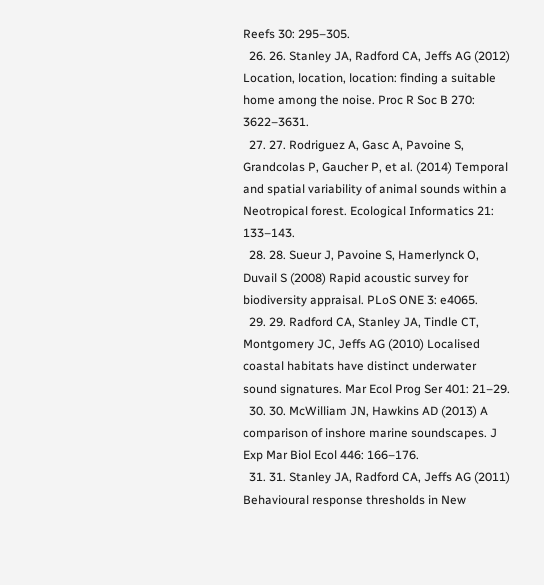Reefs 30: 295–305.
  26. 26. Stanley JA, Radford CA, Jeffs AG (2012) Location, location, location: finding a suitable home among the noise. Proc R Soc B 270: 3622–3631.
  27. 27. Rodriguez A, Gasc A, Pavoine S, Grandcolas P, Gaucher P, et al. (2014) Temporal and spatial variability of animal sounds within a Neotropical forest. Ecological Informatics 21: 133–143.
  28. 28. Sueur J, Pavoine S, Hamerlynck O, Duvail S (2008) Rapid acoustic survey for biodiversity appraisal. PLoS ONE 3: e4065.
  29. 29. Radford CA, Stanley JA, Tindle CT, Montgomery JC, Jeffs AG (2010) Localised coastal habitats have distinct underwater sound signatures. Mar Ecol Prog Ser 401: 21–29.
  30. 30. McWilliam JN, Hawkins AD (2013) A comparison of inshore marine soundscapes. J Exp Mar Biol Ecol 446: 166–176.
  31. 31. Stanley JA, Radford CA, Jeffs AG (2011) Behavioural response thresholds in New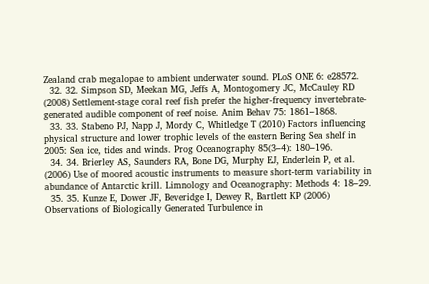Zealand crab megalopae to ambient underwater sound. PLoS ONE 6: e28572.
  32. 32. Simpson SD, Meekan MG, Jeffs A, Montogomery JC, McCauley RD (2008) Settlement-stage coral reef fish prefer the higher-frequency invertebrate-generated audible component of reef noise. Anim Behav 75: 1861–1868.
  33. 33. Stabeno PJ, Napp J, Mordy C, Whitledge T (2010) Factors influencing physical structure and lower trophic levels of the eastern Bering Sea shelf in 2005: Sea ice, tides and winds. Prog Oceanography 85(3–4): 180–196.
  34. 34. Brierley AS, Saunders RA, Bone DG, Murphy EJ, Enderlein P, et al. (2006) Use of moored acoustic instruments to measure short-term variability in abundance of Antarctic krill. Limnology and Oceanography: Methods 4: 18–29.
  35. 35. Kunze E, Dower JF, Beveridge I, Dewey R, Bartlett KP (2006) Observations of Biologically Generated Turbulence in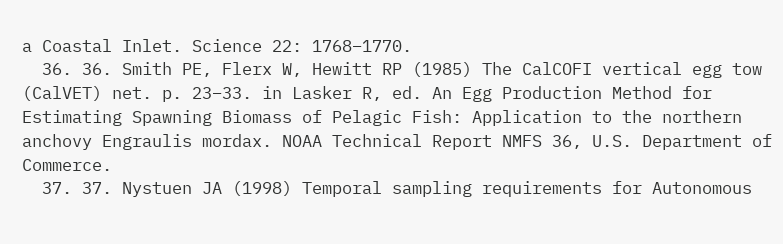a Coastal Inlet. Science 22: 1768–1770.
  36. 36. Smith PE, Flerx W, Hewitt RP (1985) The CalCOFI vertical egg tow (CalVET) net. p. 23–33. in Lasker R, ed. An Egg Production Method for Estimating Spawning Biomass of Pelagic Fish: Application to the northern anchovy Engraulis mordax. NOAA Technical Report NMFS 36, U.S. Department of Commerce.
  37. 37. Nystuen JA (1998) Temporal sampling requirements for Autonomous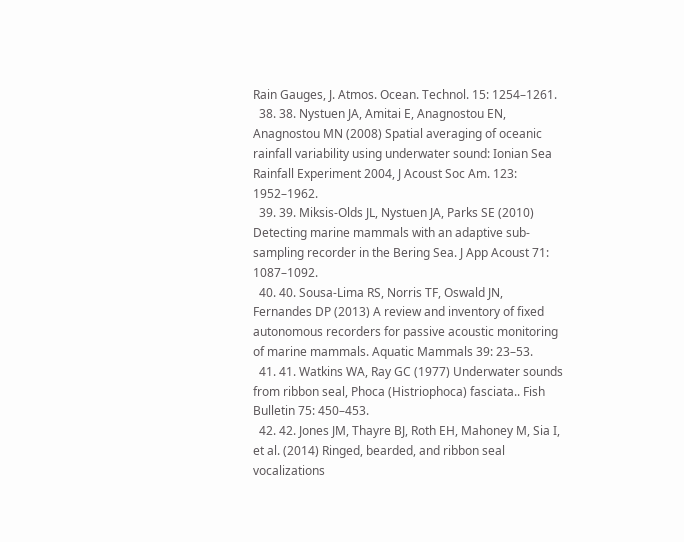Rain Gauges, J. Atmos. Ocean. Technol. 15: 1254–1261.
  38. 38. Nystuen JA, Amitai E, Anagnostou EN, Anagnostou MN (2008) Spatial averaging of oceanic rainfall variability using underwater sound: Ionian Sea Rainfall Experiment 2004, J Acoust Soc Am. 123: 1952–1962.
  39. 39. Miksis-Olds JL, Nystuen JA, Parks SE (2010) Detecting marine mammals with an adaptive sub-sampling recorder in the Bering Sea. J App Acoust 71: 1087–1092.
  40. 40. Sousa-Lima RS, Norris TF, Oswald JN, Fernandes DP (2013) A review and inventory of fixed autonomous recorders for passive acoustic monitoring of marine mammals. Aquatic Mammals 39: 23–53.
  41. 41. Watkins WA, Ray GC (1977) Underwater sounds from ribbon seal, Phoca (Histriophoca) fasciata.. Fish Bulletin 75: 450–453.
  42. 42. Jones JM, Thayre BJ, Roth EH, Mahoney M, Sia I, et al. (2014) Ringed, bearded, and ribbon seal vocalizations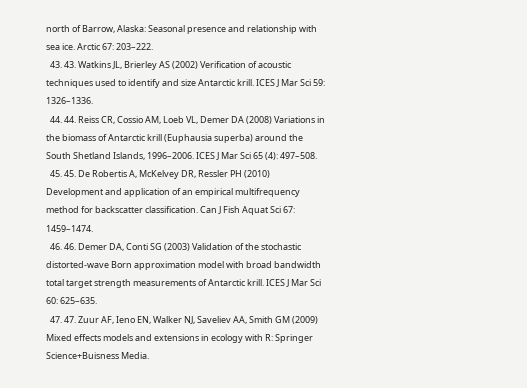north of Barrow, Alaska: Seasonal presence and relationship with sea ice. Arctic 67: 203–222.
  43. 43. Watkins JL, Brierley AS (2002) Verification of acoustic techniques used to identify and size Antarctic krill. ICES J Mar Sci 59: 1326–1336.
  44. 44. Reiss CR, Cossio AM, Loeb VL, Demer DA (2008) Variations in the biomass of Antarctic krill (Euphausia superba) around the South Shetland Islands, 1996–2006. ICES J Mar Sci 65 (4): 497–508.
  45. 45. De Robertis A, McKelvey DR, Ressler PH (2010) Development and application of an empirical multifrequency method for backscatter classification. Can J Fish Aquat Sci 67: 1459–1474.
  46. 46. Demer DA, Conti SG (2003) Validation of the stochastic distorted-wave Born approximation model with broad bandwidth total target strength measurements of Antarctic krill. ICES J Mar Sci 60: 625–635.
  47. 47. Zuur AF, Ieno EN, Walker NJ, Saveliev AA, Smith GM (2009) Mixed effects models and extensions in ecology with R: Springer Science+Buisness Media.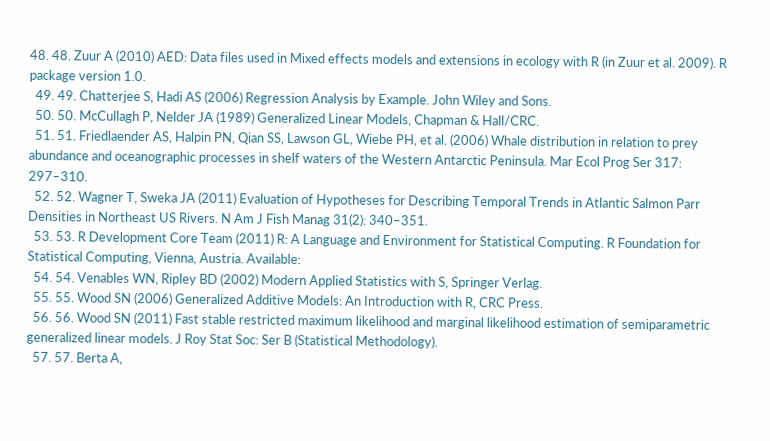48. 48. Zuur A (2010) AED: Data files used in Mixed effects models and extensions in ecology with R (in Zuur et al. 2009). R package version 1.0.
  49. 49. Chatterjee S, Hadi AS (2006) Regression Analysis by Example. John Wiley and Sons.
  50. 50. McCullagh P, Nelder JA (1989) Generalized Linear Models, Chapman & Hall/CRC.
  51. 51. Friedlaender AS, Halpin PN, Qian SS, Lawson GL, Wiebe PH, et al. (2006) Whale distribution in relation to prey abundance and oceanographic processes in shelf waters of the Western Antarctic Peninsula. Mar Ecol Prog Ser 317: 297–310.
  52. 52. Wagner T, Sweka JA (2011) Evaluation of Hypotheses for Describing Temporal Trends in Atlantic Salmon Parr Densities in Northeast US Rivers. N Am J Fish Manag 31(2): 340–351.
  53. 53. R Development Core Team (2011) R: A Language and Environment for Statistical Computing. R Foundation for Statistical Computing, Vienna, Austria. Available:
  54. 54. Venables WN, Ripley BD (2002) Modern Applied Statistics with S, Springer Verlag.
  55. 55. Wood SN (2006) Generalized Additive Models: An Introduction with R, CRC Press.
  56. 56. Wood SN (2011) Fast stable restricted maximum likelihood and marginal likelihood estimation of semiparametric generalized linear models. J Roy Stat Soc: Ser B (Statistical Methodology).
  57. 57. Berta A,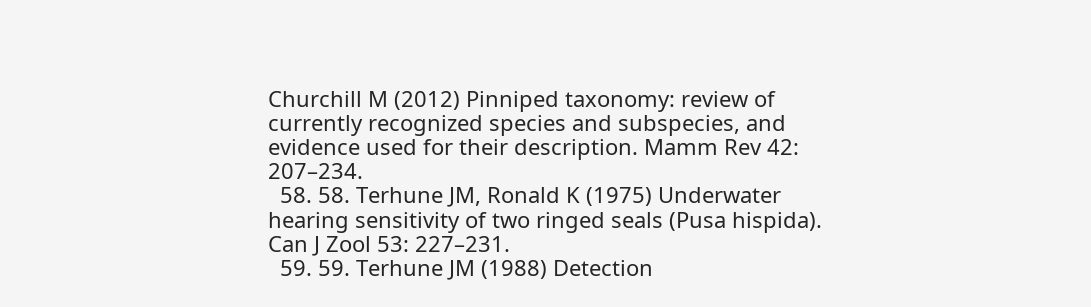Churchill M (2012) Pinniped taxonomy: review of currently recognized species and subspecies, and evidence used for their description. Mamm Rev 42: 207–234.
  58. 58. Terhune JM, Ronald K (1975) Underwater hearing sensitivity of two ringed seals (Pusa hispida). Can J Zool 53: 227–231.
  59. 59. Terhune JM (1988) Detection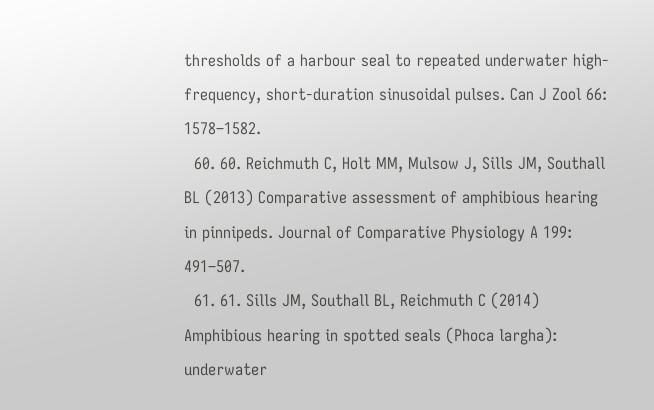thresholds of a harbour seal to repeated underwater high-frequency, short-duration sinusoidal pulses. Can J Zool 66: 1578–1582.
  60. 60. Reichmuth C, Holt MM, Mulsow J, Sills JM, Southall BL (2013) Comparative assessment of amphibious hearing in pinnipeds. Journal of Comparative Physiology A 199: 491–507.
  61. 61. Sills JM, Southall BL, Reichmuth C (2014) Amphibious hearing in spotted seals (Phoca largha): underwater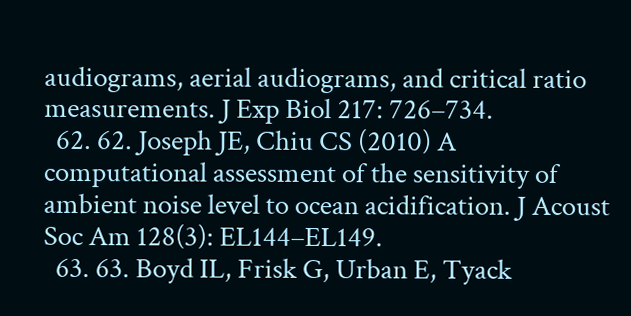audiograms, aerial audiograms, and critical ratio measurements. J Exp Biol 217: 726–734.
  62. 62. Joseph JE, Chiu CS (2010) A computational assessment of the sensitivity of ambient noise level to ocean acidification. J Acoust Soc Am 128(3): EL144–EL149.
  63. 63. Boyd IL, Frisk G, Urban E, Tyack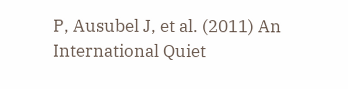P, Ausubel J, et al. (2011) An International Quiet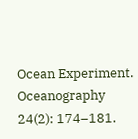Ocean Experiment. Oceanography 24(2): 174–181.